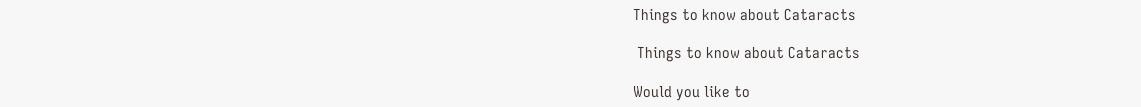Things to know about Cataracts

 Things to know about Cataracts

Would you like to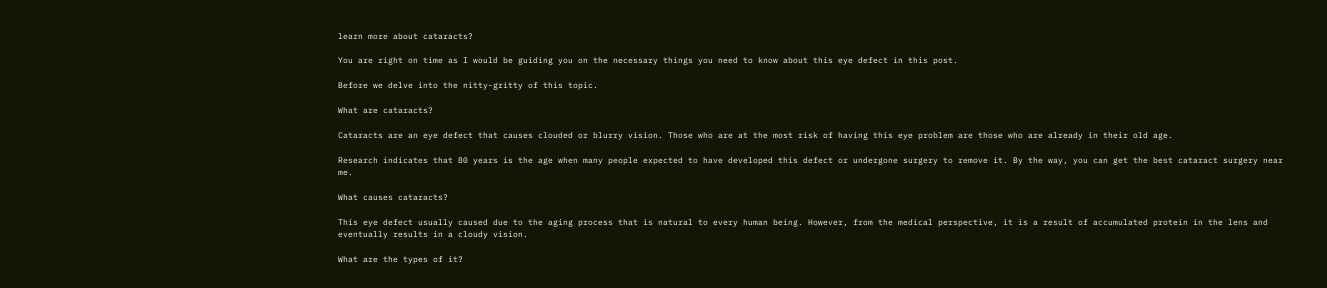learn more about cataracts?

You are right on time as I would be guiding you on the necessary things you need to know about this eye defect in this post.

Before we delve into the nitty-gritty of this topic.

What are cataracts?

Cataracts are an eye defect that causes clouded or blurry vision. Those who are at the most risk of having this eye problem are those who are already in their old age.

Research indicates that 80 years is the age when many people expected to have developed this defect or undergone surgery to remove it. By the way, you can get the best cataract surgery near me.

What causes cataracts?

This eye defect usually caused due to the aging process that is natural to every human being. However, from the medical perspective, it is a result of accumulated protein in the lens and eventually results in a cloudy vision.

What are the types of it?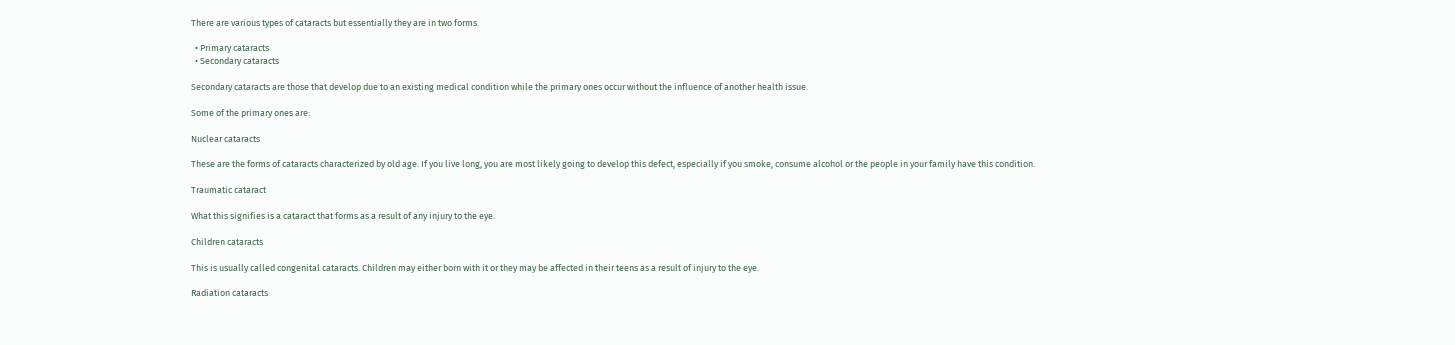There are various types of cataracts but essentially they are in two forms.

  • Primary cataracts
  • Secondary cataracts

Secondary cataracts are those that develop due to an existing medical condition while the primary ones occur without the influence of another health issue.

Some of the primary ones are:

Nuclear cataracts

These are the forms of cataracts characterized by old age. If you live long, you are most likely going to develop this defect, especially if you smoke, consume alcohol or the people in your family have this condition.

Traumatic cataract

What this signifies is a cataract that forms as a result of any injury to the eye.

Children cataracts

This is usually called congenital cataracts. Children may either born with it or they may be affected in their teens as a result of injury to the eye.

Radiation cataracts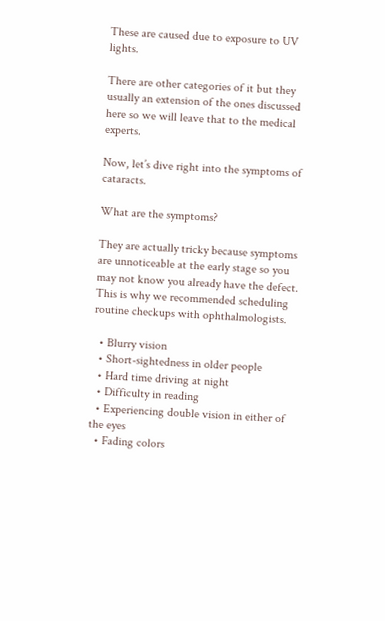These are caused due to exposure to UV lights.

There are other categories of it but they usually an extension of the ones discussed here so we will leave that to the medical experts.

Now, let’s dive right into the symptoms of cataracts.

What are the symptoms?

They are actually tricky because symptoms are unnoticeable at the early stage so you may not know you already have the defect. This is why we recommended scheduling routine checkups with ophthalmologists.

  • Blurry vision
  • Short-sightedness in older people
  • Hard time driving at night
  • Difficulty in reading
  • Experiencing double vision in either of the eyes
  • Fading colors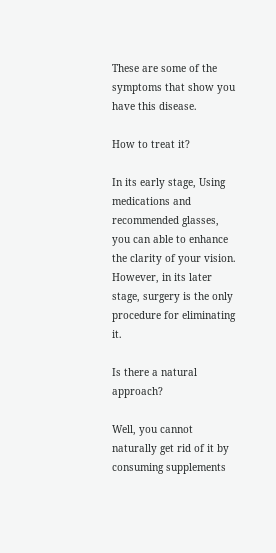These are some of the symptoms that show you have this disease.

How to treat it?

In its early stage, Using medications and recommended glasses, you can able to enhance the clarity of your vision. However, in its later stage, surgery is the only procedure for eliminating it.

Is there a natural approach?

Well, you cannot naturally get rid of it by consuming supplements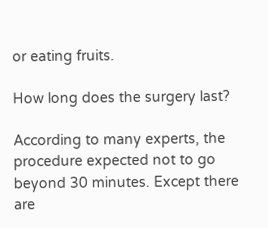or eating fruits.

How long does the surgery last?

According to many experts, the procedure expected not to go beyond 30 minutes. Except there are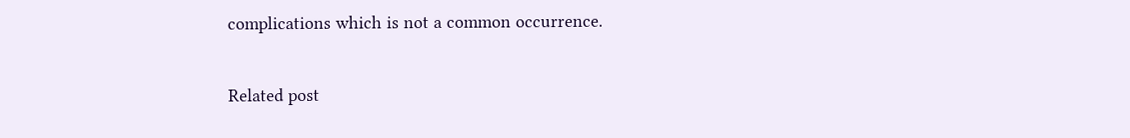complications which is not a common occurrence.

Related post